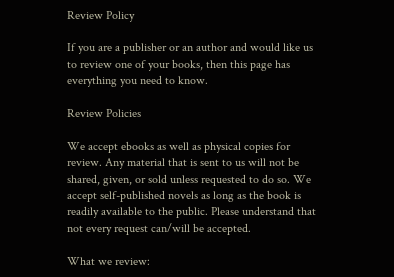Review Policy

If you are a publisher or an author and would like us to review one of your books, then this page has everything you need to know.

Review Policies

We accept ebooks as well as physical copies for review. Any material that is sent to us will not be shared, given, or sold unless requested to do so. We accept self-published novels as long as the book is readily available to the public. Please understand that not every request can/will be accepted.

What we review: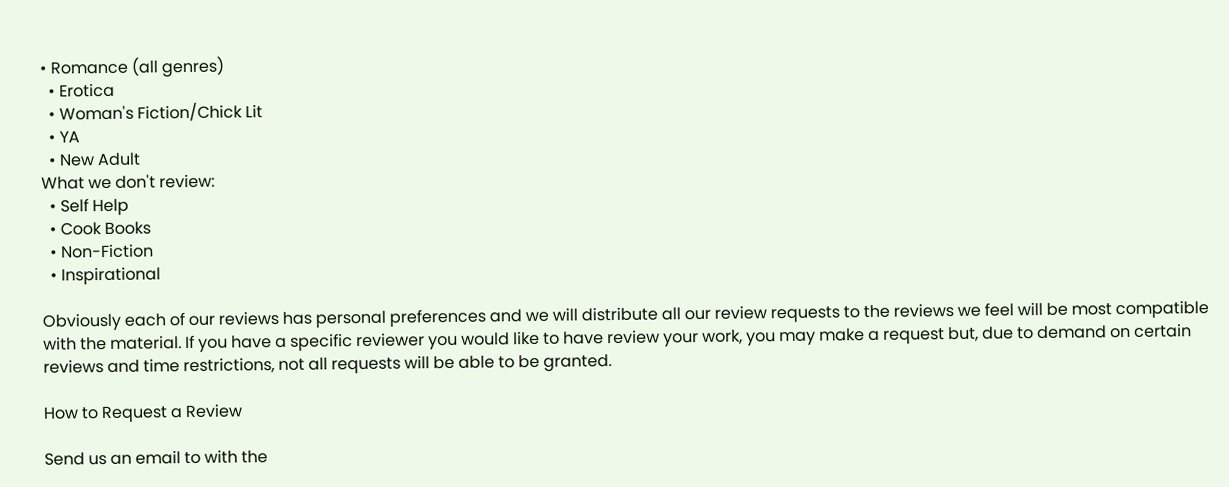• Romance (all genres)
  • Erotica
  • Woman's Fiction/Chick Lit
  • YA
  • New Adult
What we don't review:
  • Self Help
  • Cook Books
  • Non-Fiction
  • Inspirational

Obviously each of our reviews has personal preferences and we will distribute all our review requests to the reviews we feel will be most compatible with the material. If you have a specific reviewer you would like to have review your work, you may make a request but, due to demand on certain reviews and time restrictions, not all requests will be able to be granted.

How to Request a Review

Send us an email to with the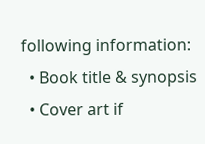following information:
  • Book title & synopsis
  • Cover art if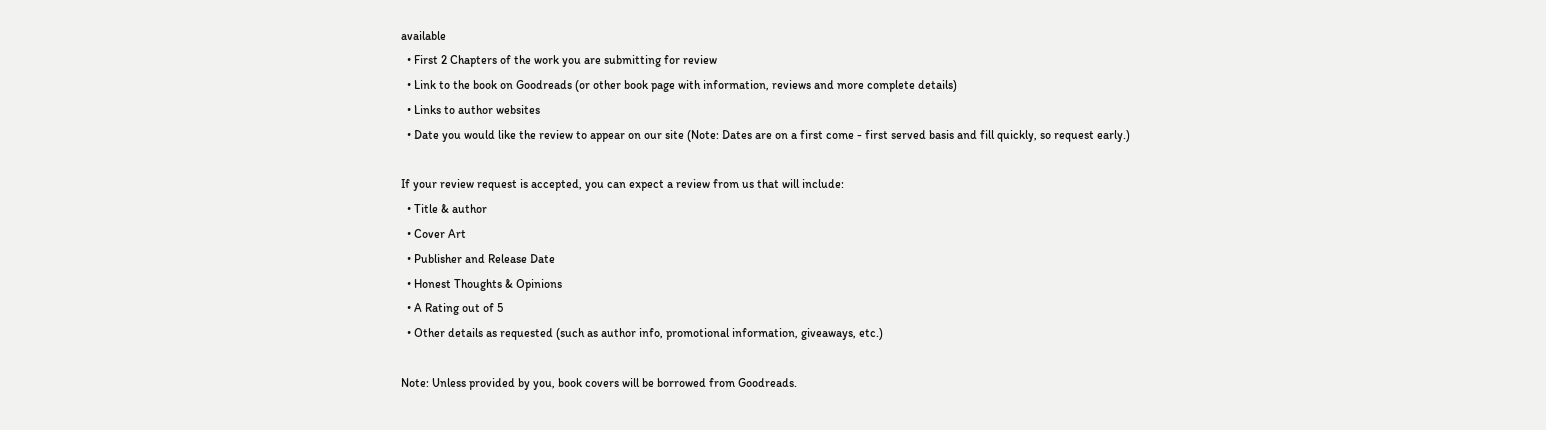available
  • First 2 Chapters of the work you are submitting for review
  • Link to the book on Goodreads (or other book page with information, reviews and more complete details)
  • Links to author websites
  • Date you would like the review to appear on our site (Note: Dates are on a first come - first served basis and fill quickly, so request early.)

If your review request is accepted, you can expect a review from us that will include:
  • Title & author
  • Cover Art
  • Publisher and Release Date
  • Honest Thoughts & Opinions
  • A Rating out of 5
  • Other details as requested (such as author info, promotional information, giveaways, etc.)

Note: Unless provided by you, book covers will be borrowed from Goodreads.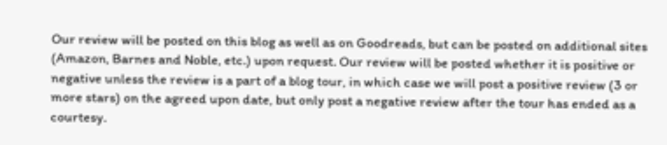Our review will be posted on this blog as well as on Goodreads, but can be posted on additional sites (Amazon, Barnes and Noble, etc.) upon request. Our review will be posted whether it is positive or negative unless the review is a part of a blog tour, in which case we will post a positive review (3 or more stars) on the agreed upon date, but only post a negative review after the tour has ended as a courtesy.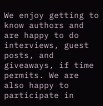We enjoy getting to know authors and are happy to do interviews, guest posts, and giveaways, if time permits. We are also happy to participate in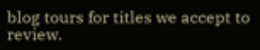blog tours for titles we accept to review.